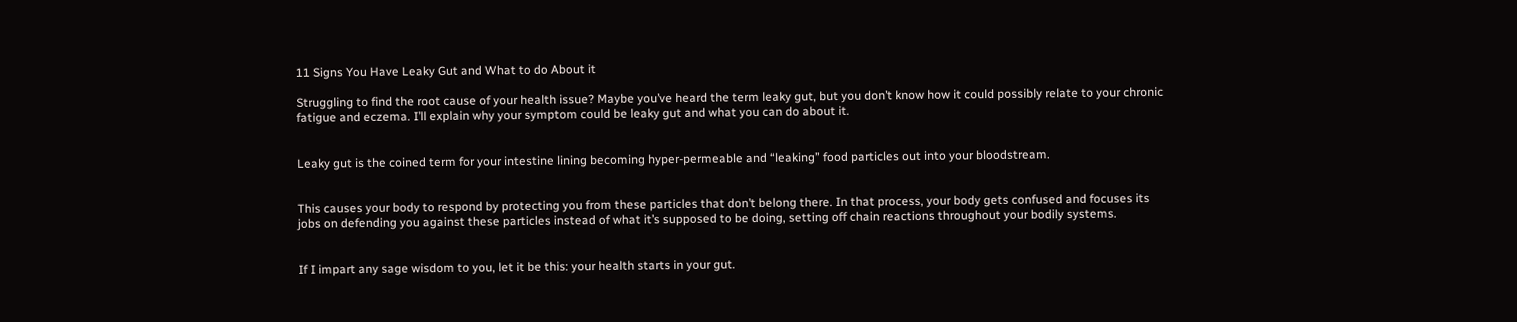11 Signs You Have Leaky Gut and What to do About it

Struggling to find the root cause of your health issue? Maybe you’ve heard the term leaky gut, but you don’t know how it could possibly relate to your chronic fatigue and eczema. I’ll explain why your symptom could be leaky gut and what you can do about it.


Leaky gut is the coined term for your intestine lining becoming hyper-permeable and “leaking” food particles out into your bloodstream.


This causes your body to respond by protecting you from these particles that don’t belong there. In that process, your body gets confused and focuses its jobs on defending you against these particles instead of what it’s supposed to be doing, setting off chain reactions throughout your bodily systems.


If I impart any sage wisdom to you, let it be this: your health starts in your gut.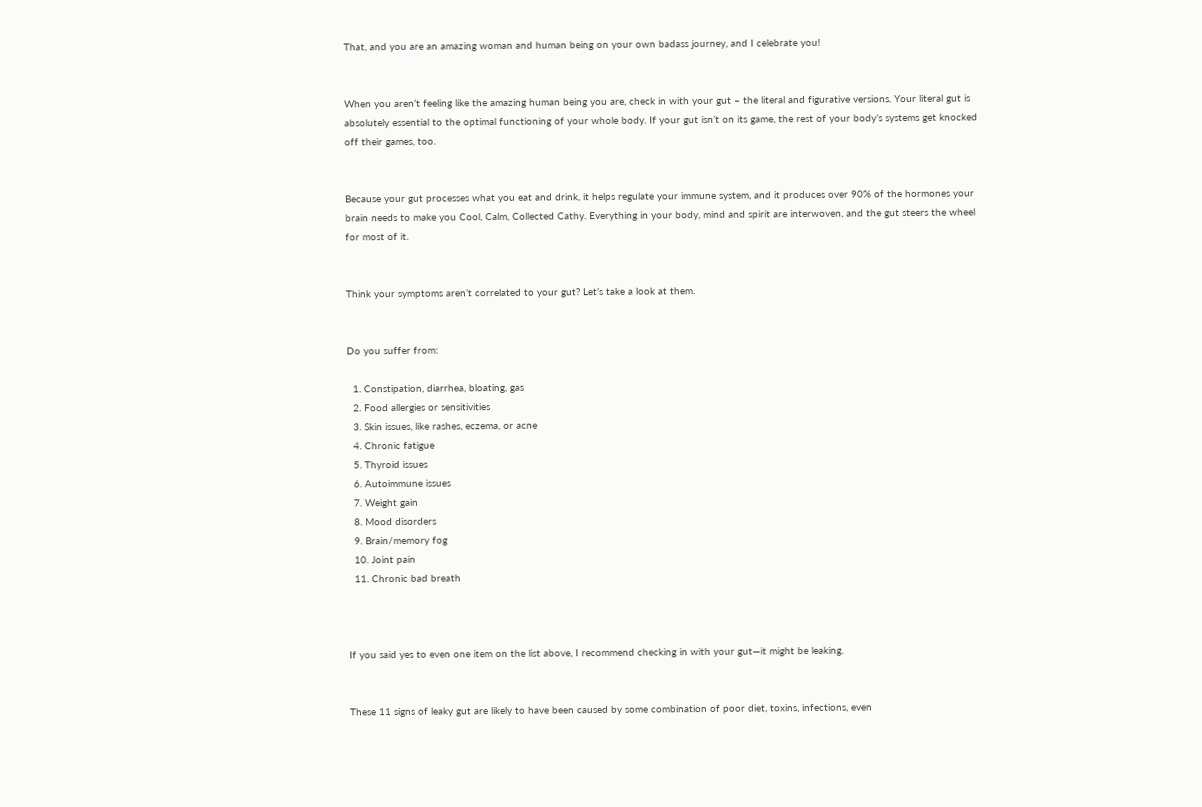That, and you are an amazing woman and human being on your own badass journey, and I celebrate you!


When you aren’t feeling like the amazing human being you are, check in with your gut – the literal and figurative versions. Your literal gut is absolutely essential to the optimal functioning of your whole body. If your gut isn’t on its game, the rest of your body’s systems get knocked off their games, too.


Because your gut processes what you eat and drink, it helps regulate your immune system, and it produces over 90% of the hormones your brain needs to make you Cool, Calm, Collected Cathy. Everything in your body, mind and spirit are interwoven, and the gut steers the wheel for most of it.


Think your symptoms aren’t correlated to your gut? Let’s take a look at them.


Do you suffer from:

  1. Constipation, diarrhea, bloating, gas
  2. Food allergies or sensitivities
  3. Skin issues, like rashes, eczema, or acne
  4. Chronic fatigue
  5. Thyroid issues
  6. Autoimmune issues
  7. Weight gain
  8. Mood disorders
  9. Brain/memory fog
  10. Joint pain
  11. Chronic bad breath



If you said yes to even one item on the list above, I recommend checking in with your gut—it might be leaking.


These 11 signs of leaky gut are likely to have been caused by some combination of poor diet, toxins, infections, even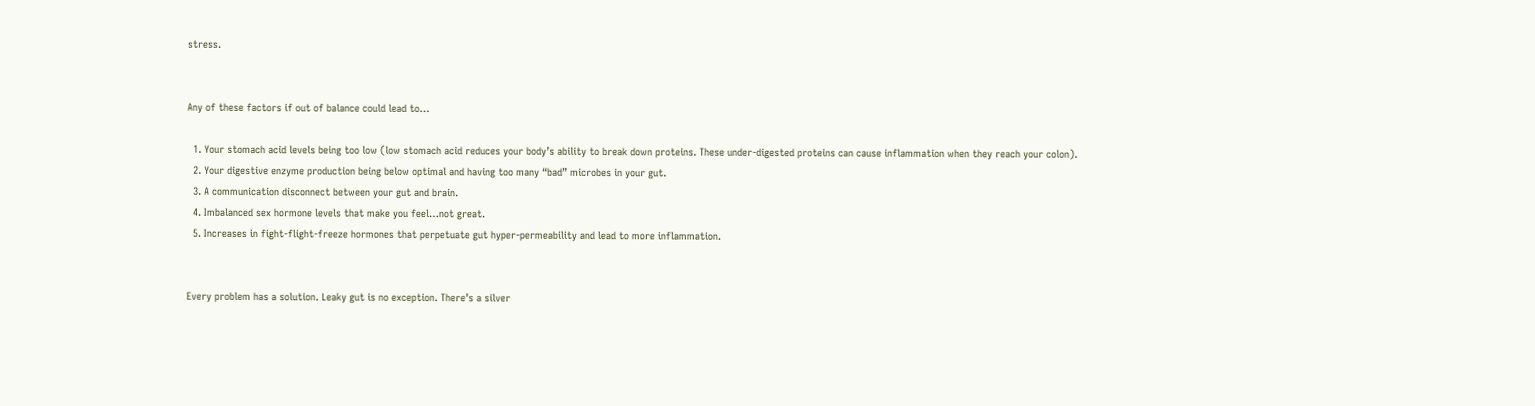stress.


Any of these factors if out of balance could lead to…

  1. Your stomach acid levels being too low (low stomach acid reduces your body’s ability to break down proteins. These under-digested proteins can cause inflammation when they reach your colon).
  2. Your digestive enzyme production being below optimal and having too many “bad” microbes in your gut.
  3. A communication disconnect between your gut and brain.
  4. Imbalanced sex hormone levels that make you feel…not great.
  5. Increases in fight-flight-freeze hormones that perpetuate gut hyper-permeability and lead to more inflammation.


Every problem has a solution. Leaky gut is no exception. There’s a silver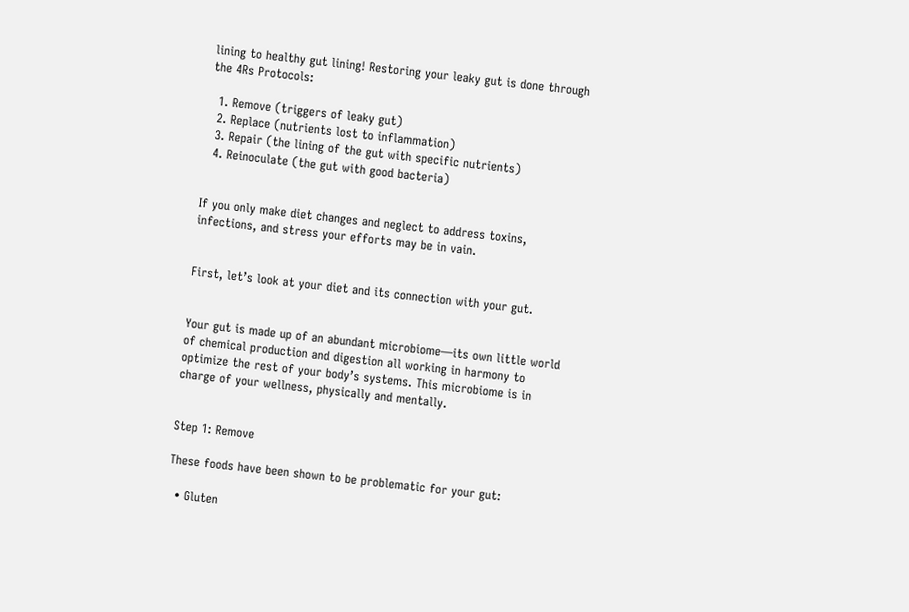lining to healthy gut lining! Restoring your leaky gut is done through the 4Rs Protocols:

  1. Remove (triggers of leaky gut)
  2. Replace (nutrients lost to inflammation)
  3. Repair (the lining of the gut with specific nutrients)
  4. Reinoculate (the gut with good bacteria)


If you only make diet changes and neglect to address toxins, infections, and stress your efforts may be in vain.


First, let’s look at your diet and its connection with your gut.


Your gut is made up of an abundant microbiome—its own little world of chemical production and digestion all working in harmony to optimize the rest of your body’s systems. This microbiome is in charge of your wellness, physically and mentally.


Step 1: Remove

These foods have been shown to be problematic for your gut:

  • Gluten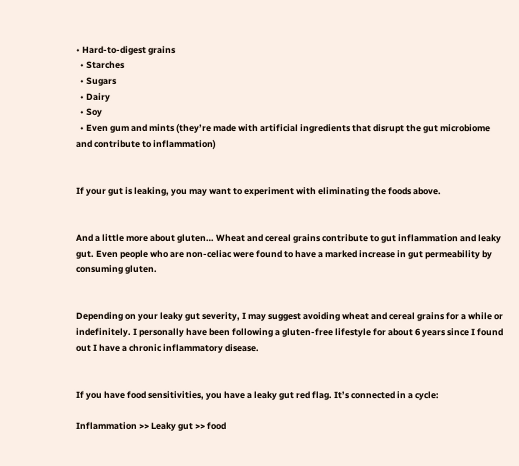• Hard-to-digest grains
  • Starches
  • Sugars
  • Dairy
  • Soy
  • Even gum and mints (they’re made with artificial ingredients that disrupt the gut microbiome and contribute to inflammation)


If your gut is leaking, you may want to experiment with eliminating the foods above.


And a little more about gluten… Wheat and cereal grains contribute to gut inflammation and leaky gut. Even people who are non-celiac were found to have a marked increase in gut permeability by consuming gluten.


Depending on your leaky gut severity, I may suggest avoiding wheat and cereal grains for a while or indefinitely. I personally have been following a gluten-free lifestyle for about 6 years since I found out I have a chronic inflammatory disease.


If you have food sensitivities, you have a leaky gut red flag. It’s connected in a cycle:

Inflammation >> Leaky gut >> food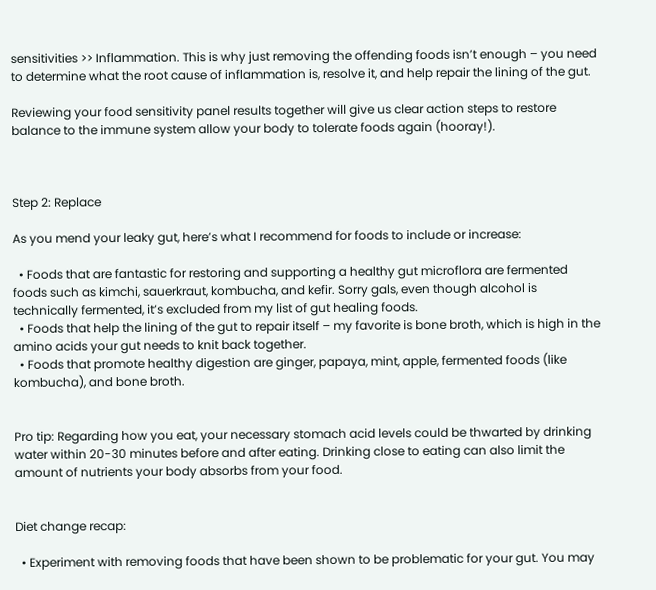sensitivities >> Inflammation. This is why just removing the offending foods isn’t enough – you need to determine what the root cause of inflammation is, resolve it, and help repair the lining of the gut.

Reviewing your food sensitivity panel results together will give us clear action steps to restore balance to the immune system allow your body to tolerate foods again (hooray!).



Step 2: Replace

As you mend your leaky gut, here’s what I recommend for foods to include or increase:

  • Foods that are fantastic for restoring and supporting a healthy gut microflora are fermented foods such as kimchi, sauerkraut, kombucha, and kefir. Sorry gals, even though alcohol is technically fermented, it’s excluded from my list of gut healing foods.
  • Foods that help the lining of the gut to repair itself – my favorite is bone broth, which is high in the amino acids your gut needs to knit back together.
  • Foods that promote healthy digestion are ginger, papaya, mint, apple, fermented foods (like kombucha), and bone broth.


Pro tip: Regarding how you eat, your necessary stomach acid levels could be thwarted by drinking water within 20-30 minutes before and after eating. Drinking close to eating can also limit the amount of nutrients your body absorbs from your food.


Diet change recap:

  • Experiment with removing foods that have been shown to be problematic for your gut. You may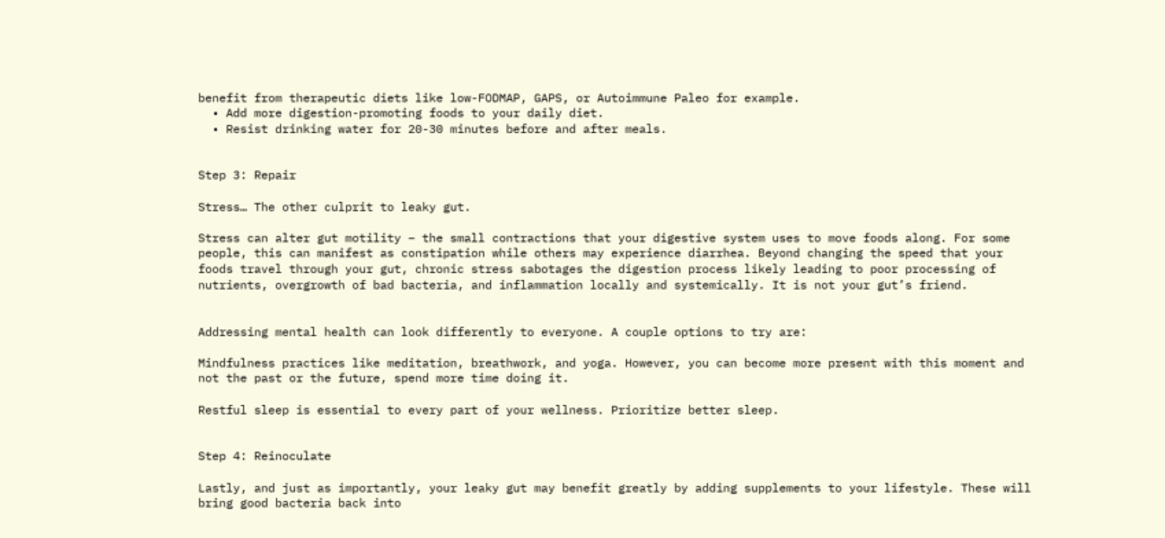benefit from therapeutic diets like low-FODMAP, GAPS, or Autoimmune Paleo for example.
  • Add more digestion-promoting foods to your daily diet.
  • Resist drinking water for 20-30 minutes before and after meals.


Step 3: Repair

Stress… The other culprit to leaky gut.

Stress can alter gut motility – the small contractions that your digestive system uses to move foods along. For some people, this can manifest as constipation while others may experience diarrhea. Beyond changing the speed that your foods travel through your gut, chronic stress sabotages the digestion process likely leading to poor processing of nutrients, overgrowth of bad bacteria, and inflammation locally and systemically. It is not your gut’s friend.


Addressing mental health can look differently to everyone. A couple options to try are:

Mindfulness practices like meditation, breathwork, and yoga. However, you can become more present with this moment and not the past or the future, spend more time doing it.

Restful sleep is essential to every part of your wellness. Prioritize better sleep.


Step 4: Reinoculate

Lastly, and just as importantly, your leaky gut may benefit greatly by adding supplements to your lifestyle. These will bring good bacteria back into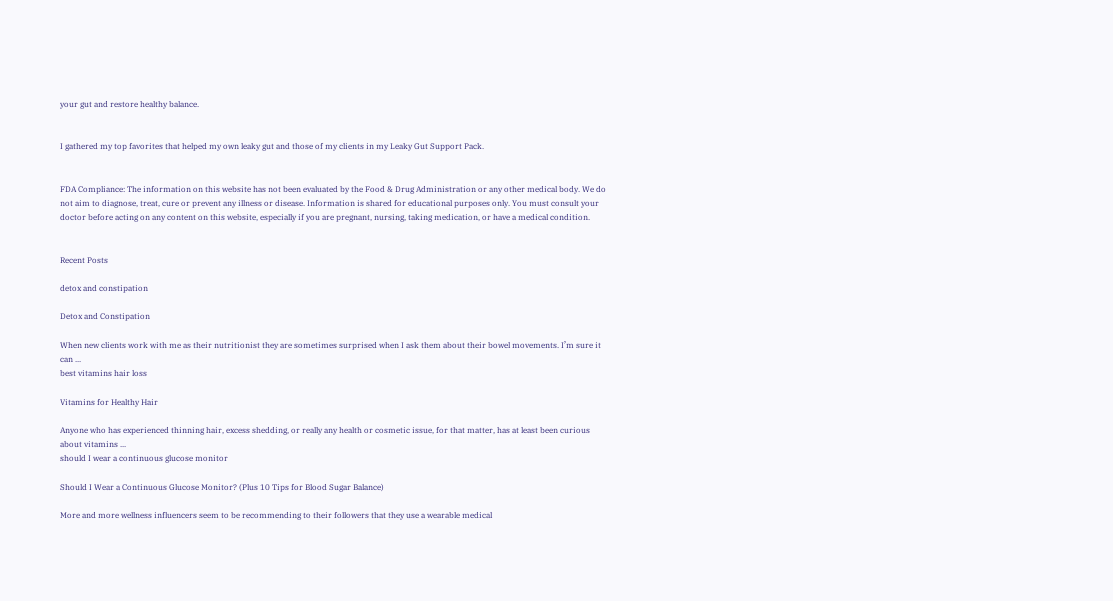your gut and restore healthy balance.


I gathered my top favorites that helped my own leaky gut and those of my clients in my Leaky Gut Support Pack.


FDA Compliance: The information on this website has not been evaluated by the Food & Drug Administration or any other medical body. We do not aim to diagnose, treat, cure or prevent any illness or disease. Information is shared for educational purposes only. You must consult your doctor before acting on any content on this website, especially if you are pregnant, nursing, taking medication, or have a medical condition.


Recent Posts

detox and constipation

Detox and Constipation

When new clients work with me as their nutritionist they are sometimes surprised when I ask them about their bowel movements. I’m sure it can ...
best vitamins hair loss

Vitamins for Healthy Hair

Anyone who has experienced thinning hair, excess shedding, or really any health or cosmetic issue, for that matter, has at least been curious about vitamins ...
should I wear a continuous glucose monitor

Should I Wear a Continuous Glucose Monitor? (Plus 10 Tips for Blood Sugar Balance)

More and more wellness influencers seem to be recommending to their followers that they use a wearable medical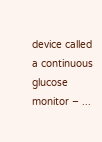device called a continuous glucose monitor – ...